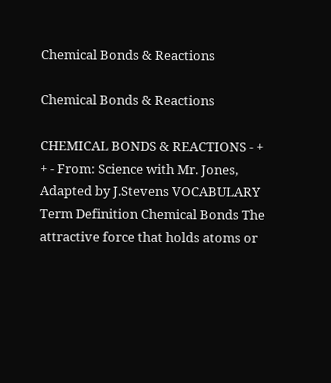Chemical Bonds & Reactions

Chemical Bonds & Reactions

CHEMICAL BONDS & REACTIONS - + + - From: Science with Mr. Jones, Adapted by J.Stevens VOCABULARY Term Definition Chemical Bonds The attractive force that holds atoms or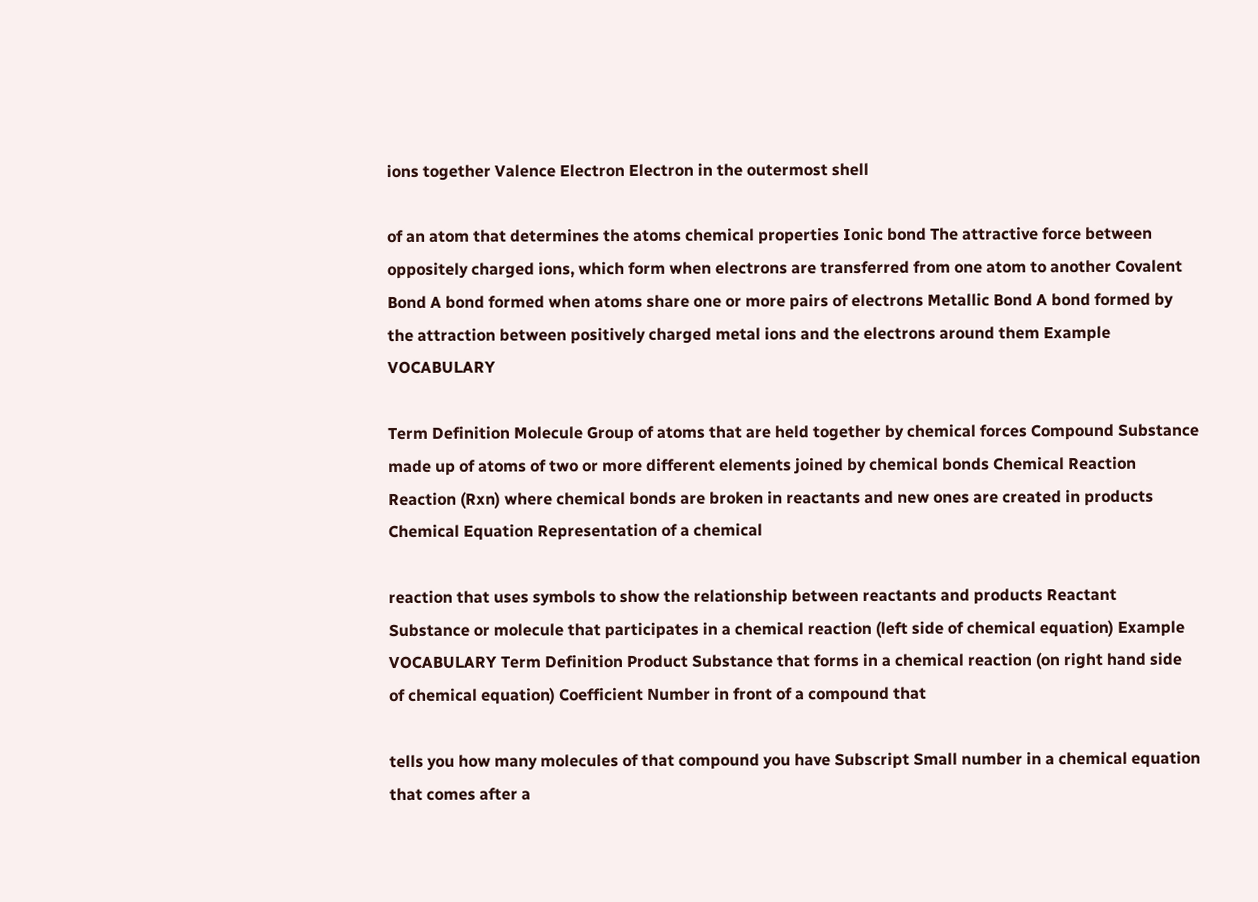ions together Valence Electron Electron in the outermost shell

of an atom that determines the atoms chemical properties Ionic bond The attractive force between oppositely charged ions, which form when electrons are transferred from one atom to another Covalent Bond A bond formed when atoms share one or more pairs of electrons Metallic Bond A bond formed by the attraction between positively charged metal ions and the electrons around them Example VOCABULARY

Term Definition Molecule Group of atoms that are held together by chemical forces Compound Substance made up of atoms of two or more different elements joined by chemical bonds Chemical Reaction Reaction (Rxn) where chemical bonds are broken in reactants and new ones are created in products Chemical Equation Representation of a chemical

reaction that uses symbols to show the relationship between reactants and products Reactant Substance or molecule that participates in a chemical reaction (left side of chemical equation) Example VOCABULARY Term Definition Product Substance that forms in a chemical reaction (on right hand side of chemical equation) Coefficient Number in front of a compound that

tells you how many molecules of that compound you have Subscript Small number in a chemical equation that comes after a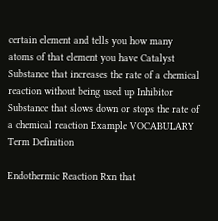certain element and tells you how many atoms of that element you have Catalyst Substance that increases the rate of a chemical reaction without being used up Inhibitor Substance that slows down or stops the rate of a chemical reaction Example VOCABULARY Term Definition

Endothermic Reaction Rxn that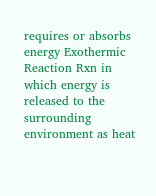requires or absorbs energy Exothermic Reaction Rxn in which energy is released to the surrounding environment as heat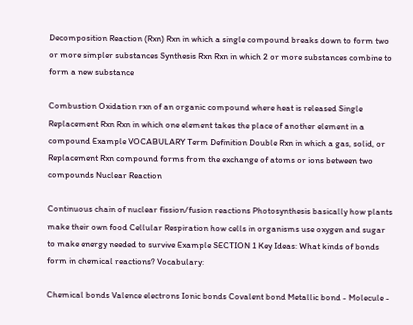Decomposition Reaction (Rxn) Rxn in which a single compound breaks down to form two or more simpler substances Synthesis Rxn Rxn in which 2 or more substances combine to form a new substance

Combustion Oxidation rxn of an organic compound where heat is released Single Replacement Rxn Rxn in which one element takes the place of another element in a compound Example VOCABULARY Term Definition Double Rxn in which a gas, solid, or Replacement Rxn compound forms from the exchange of atoms or ions between two compounds Nuclear Reaction

Continuous chain of nuclear fission/fusion reactions Photosynthesis basically how plants make their own food Cellular Respiration how cells in organisms use oxygen and sugar to make energy needed to survive Example SECTION 1 Key Ideas: What kinds of bonds form in chemical reactions? Vocabulary:

Chemical bonds Valence electrons Ionic bonds Covalent bond Metallic bond - Molecule -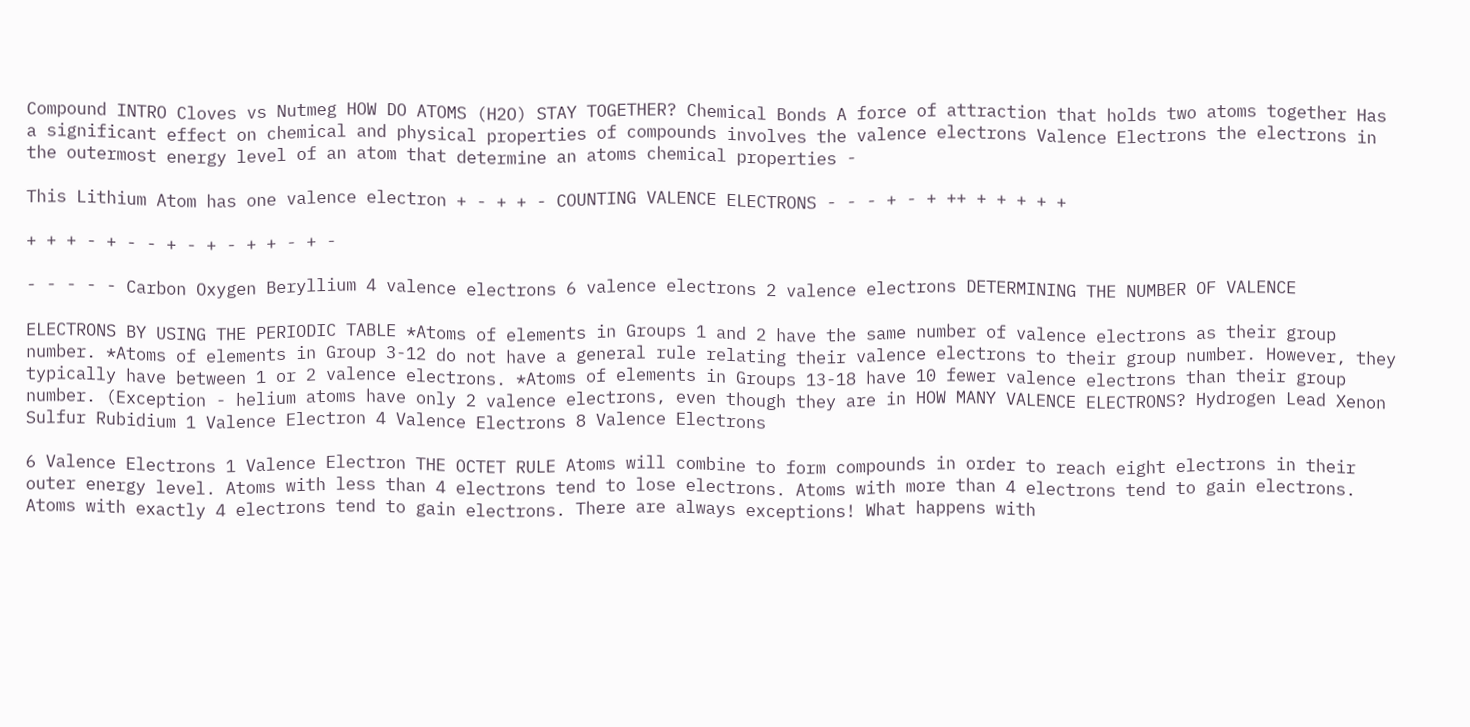Compound INTRO Cloves vs Nutmeg HOW DO ATOMS (H2O) STAY TOGETHER? Chemical Bonds A force of attraction that holds two atoms together Has a significant effect on chemical and physical properties of compounds involves the valence electrons Valence Electrons the electrons in the outermost energy level of an atom that determine an atoms chemical properties -

This Lithium Atom has one valence electron + - + + - COUNTING VALENCE ELECTRONS - - - + - + ++ + + + + +

+ + + - + - - + - + - + + - + -

- - - - - Carbon Oxygen Beryllium 4 valence electrons 6 valence electrons 2 valence electrons DETERMINING THE NUMBER OF VALENCE

ELECTRONS BY USING THE PERIODIC TABLE *Atoms of elements in Groups 1 and 2 have the same number of valence electrons as their group number. *Atoms of elements in Group 3-12 do not have a general rule relating their valence electrons to their group number. However, they typically have between 1 or 2 valence electrons. *Atoms of elements in Groups 13-18 have 10 fewer valence electrons than their group number. (Exception - helium atoms have only 2 valence electrons, even though they are in HOW MANY VALENCE ELECTRONS? Hydrogen Lead Xenon Sulfur Rubidium 1 Valence Electron 4 Valence Electrons 8 Valence Electrons

6 Valence Electrons 1 Valence Electron THE OCTET RULE Atoms will combine to form compounds in order to reach eight electrons in their outer energy level. Atoms with less than 4 electrons tend to lose electrons. Atoms with more than 4 electrons tend to gain electrons. Atoms with exactly 4 electrons tend to gain electrons. There are always exceptions! What happens with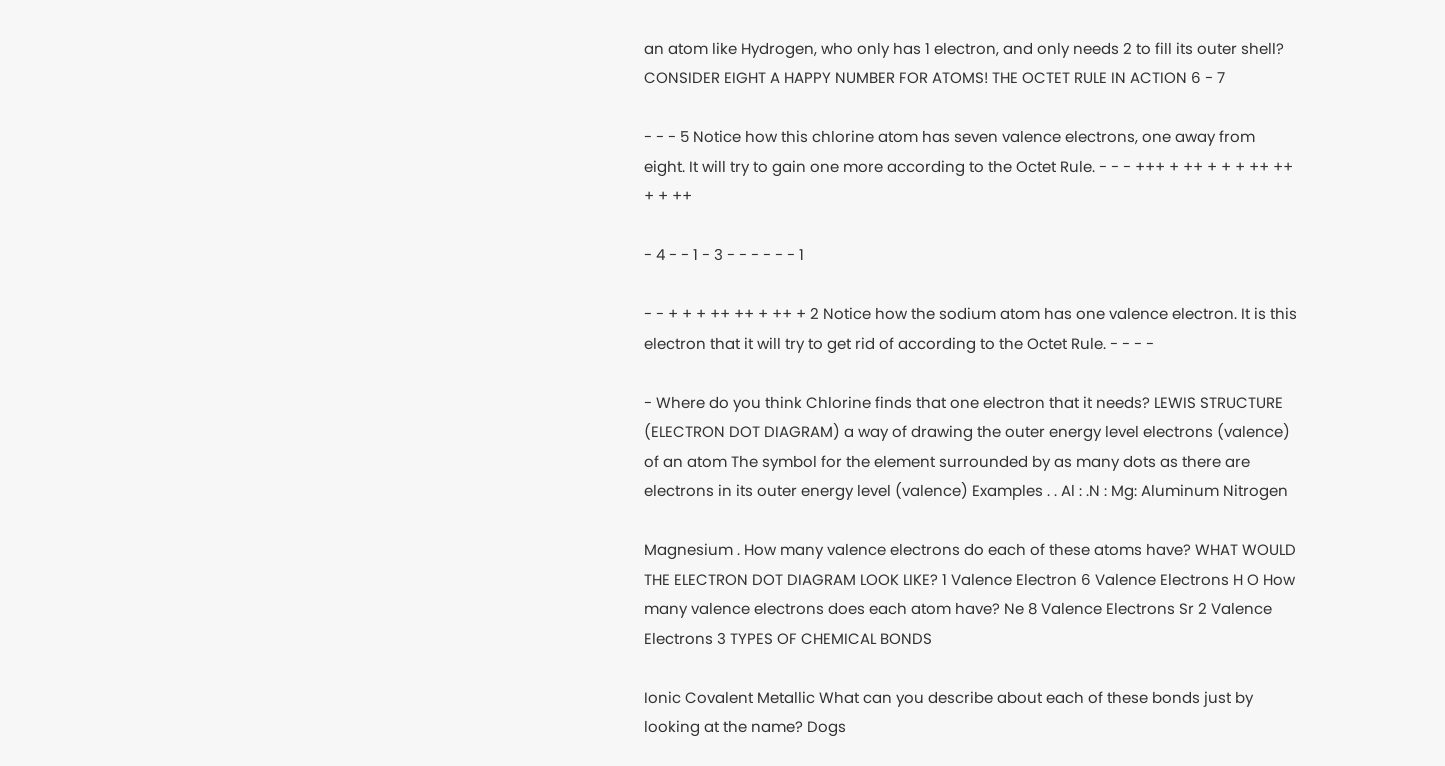an atom like Hydrogen, who only has 1 electron, and only needs 2 to fill its outer shell? CONSIDER EIGHT A HAPPY NUMBER FOR ATOMS! THE OCTET RULE IN ACTION 6 - 7

- - - 5 Notice how this chlorine atom has seven valence electrons, one away from eight. It will try to gain one more according to the Octet Rule. - - - +++ + ++ + + + ++ ++ + + ++

- 4 - - 1 - 3 - - - - - - 1

- - + + + ++ ++ + ++ + 2 Notice how the sodium atom has one valence electron. It is this electron that it will try to get rid of according to the Octet Rule. - - - -

- Where do you think Chlorine finds that one electron that it needs? LEWIS STRUCTURE (ELECTRON DOT DIAGRAM) a way of drawing the outer energy level electrons (valence) of an atom The symbol for the element surrounded by as many dots as there are electrons in its outer energy level (valence) Examples . . Al : .N : Mg: Aluminum Nitrogen

Magnesium . How many valence electrons do each of these atoms have? WHAT WOULD THE ELECTRON DOT DIAGRAM LOOK LIKE? 1 Valence Electron 6 Valence Electrons H O How many valence electrons does each atom have? Ne 8 Valence Electrons Sr 2 Valence Electrons 3 TYPES OF CHEMICAL BONDS

Ionic Covalent Metallic What can you describe about each of these bonds just by looking at the name? Dogs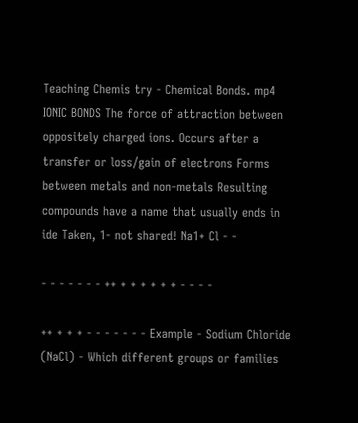Teaching Chemis try - Chemical Bonds. mp4 IONIC BONDS The force of attraction between oppositely charged ions. Occurs after a transfer or loss/gain of electrons Forms between metals and non-metals Resulting compounds have a name that usually ends in ide Taken, 1- not shared! Na1+ Cl - -

- - - - - - - ++ + + + + + + - - - -

++ + + + - - - - - - - Example - Sodium Chloride (NaCl) - Which different groups or families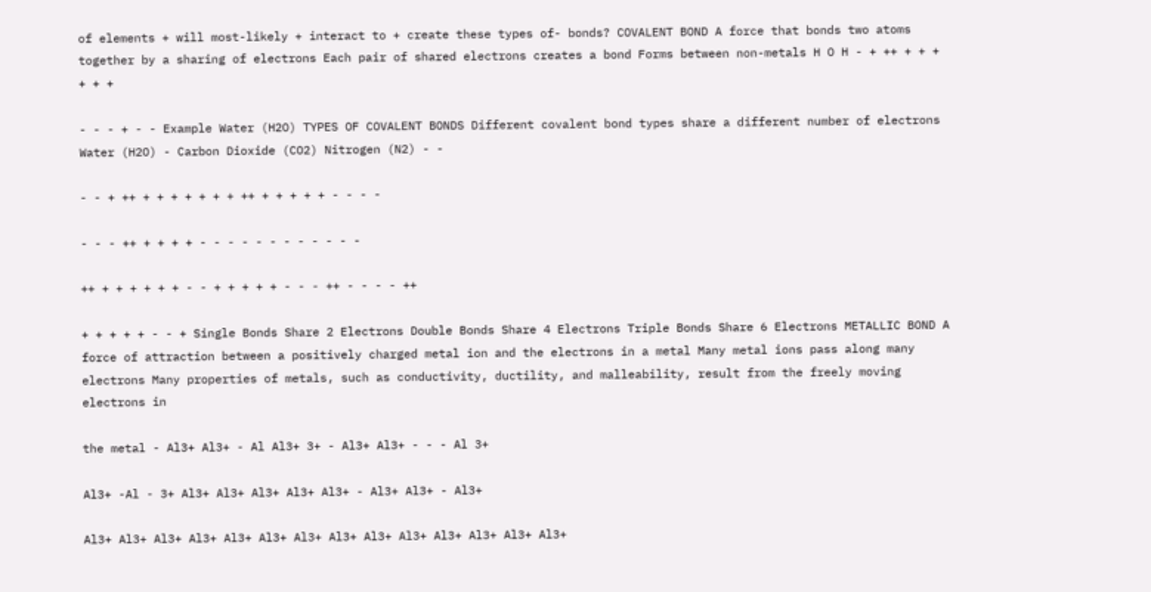of elements + will most-likely + interact to + create these types of- bonds? COVALENT BOND A force that bonds two atoms together by a sharing of electrons Each pair of shared electrons creates a bond Forms between non-metals H O H - + ++ + + + + + +

- - - + - - Example Water (H2O) TYPES OF COVALENT BONDS Different covalent bond types share a different number of electrons Water (H2O) - Carbon Dioxide (CO2) Nitrogen (N2) - -

- - + ++ + + + + + + + ++ + + + + + - - - -

- - - ++ + + + + - - - - - - - - - - - -

++ + + + + + + - - + + + + + - - - ++ - - - - ++

+ + + + + - - + Single Bonds Share 2 Electrons Double Bonds Share 4 Electrons Triple Bonds Share 6 Electrons METALLIC BOND A force of attraction between a positively charged metal ion and the electrons in a metal Many metal ions pass along many electrons Many properties of metals, such as conductivity, ductility, and malleability, result from the freely moving electrons in

the metal - Al3+ Al3+ - Al Al3+ 3+ - Al3+ Al3+ - - - Al 3+

Al3+ -Al - 3+ Al3+ Al3+ Al3+ Al3+ Al3+ - Al3+ Al3+ - Al3+

Al3+ Al3+ Al3+ Al3+ Al3+ Al3+ Al3+ Al3+ Al3+ Al3+ Al3+ Al3+ Al3+ Al3+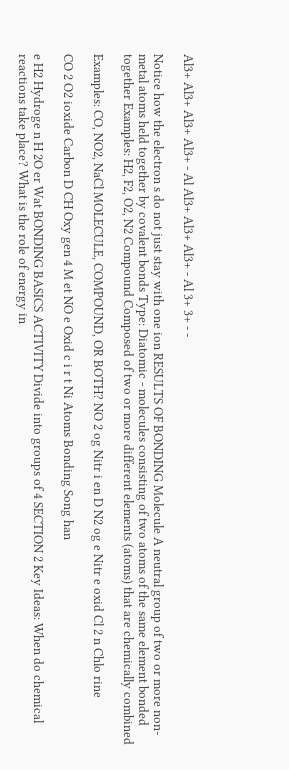Al3+ Al3+ Al3+ Al3+ - Al Al3+ Al3+ Al3+ - Al 3+ 3+ - -

Notice how the electron s do not just stay with one ion RESULTS OF BONDING Molecule A neutral group of two or more non-metal atoms held together by covalent bonds Type: Diatomic - molecules consisting of two atoms of the same element bonded together Examples: H2, F2, O2, N2 Compound Composed of two or more different elements (atoms) that are chemically combined

Examples: CO, NO2, NaCl MOLECULE, COMPOUND, OR BOTH? NO 2 og Nitr i en D N2 og e Nitr e oxid Cl 2 n Chlo rine

CO 2 O2 ioxide Carbon D CH Oxy gen 4 M et NO e Oxid c i r t Ni Atoms Bonding Song han

e H2 Hydroge n H 2O er Wat BONDING BASICS ACTIVITY Divide into groups of 4 SECTION 2 Key Ideas: When do chemical reactions take place? What is the role of energy in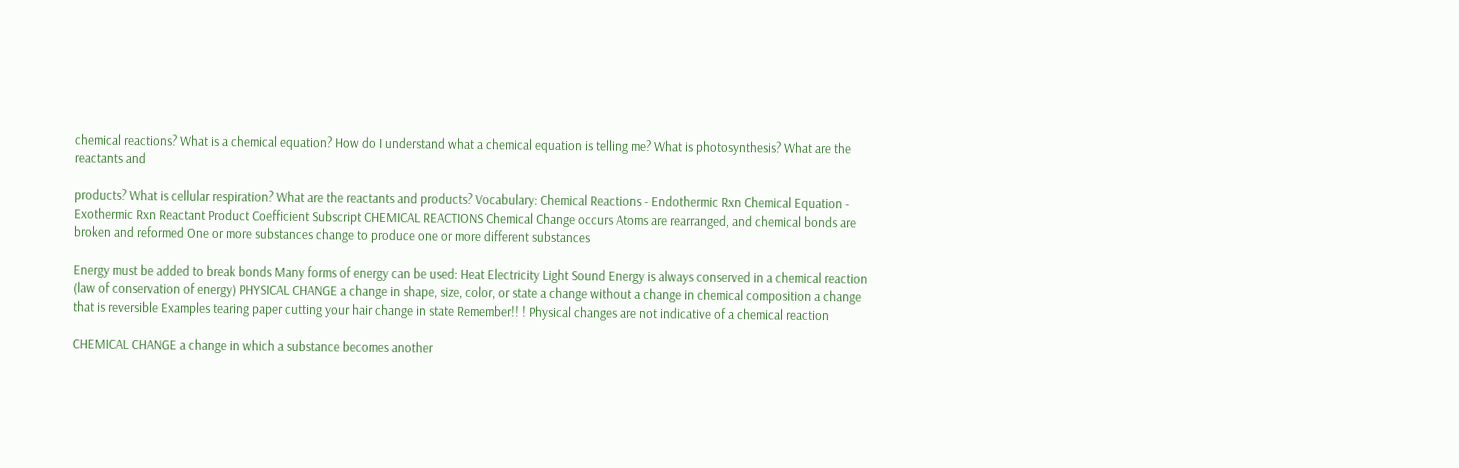chemical reactions? What is a chemical equation? How do I understand what a chemical equation is telling me? What is photosynthesis? What are the reactants and

products? What is cellular respiration? What are the reactants and products? Vocabulary: Chemical Reactions - Endothermic Rxn Chemical Equation - Exothermic Rxn Reactant Product Coefficient Subscript CHEMICAL REACTIONS Chemical Change occurs Atoms are rearranged, and chemical bonds are broken and reformed One or more substances change to produce one or more different substances

Energy must be added to break bonds Many forms of energy can be used: Heat Electricity Light Sound Energy is always conserved in a chemical reaction (law of conservation of energy) PHYSICAL CHANGE a change in shape, size, color, or state a change without a change in chemical composition a change that is reversible Examples tearing paper cutting your hair change in state Remember!! ! Physical changes are not indicative of a chemical reaction

CHEMICAL CHANGE a change in which a substance becomes another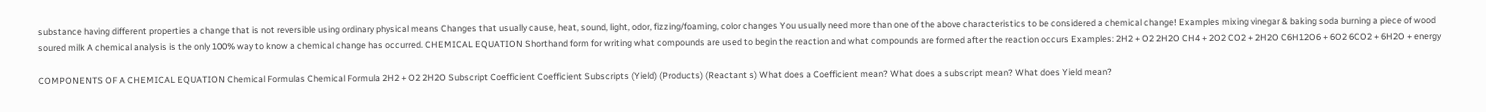substance having different properties a change that is not reversible using ordinary physical means Changes that usually cause, heat, sound, light, odor, fizzing/foaming, color changes You usually need more than one of the above characteristics to be considered a chemical change! Examples mixing vinegar & baking soda burning a piece of wood soured milk A chemical analysis is the only 100% way to know a chemical change has occurred. CHEMICAL EQUATION Shorthand form for writing what compounds are used to begin the reaction and what compounds are formed after the reaction occurs Examples: 2H2 + O2 2H2O CH4 + 2O2 CO2 + 2H2O C6H12O6 + 6O2 6CO2 + 6H2O + energy

COMPONENTS OF A CHEMICAL EQUATION Chemical Formulas Chemical Formula 2H2 + O2 2H2O Subscript Coefficient Coefficient Subscripts (Yield) (Products) (Reactant s) What does a Coefficient mean? What does a subscript mean? What does Yield mean?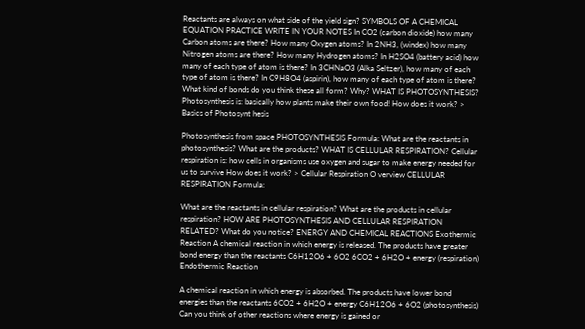Reactants are always on what side of the yield sign? SYMBOLS OF A CHEMICAL EQUATION PRACTICE WRITE IN YOUR NOTES In CO2 (carbon dioxide) how many Carbon atoms are there? How many Oxygen atoms? In 2NH3, (windex) how many Nitrogen atoms are there? How many Hydrogen atoms? In H2SO4 (battery acid) how many of each type of atom is there? In 3CHNaO3 (Alka Seltzer), how many of each type of atom is there? In C9H8O4 (aspirin), how many of each type of atom is there? What kind of bonds do you think these all form? Why? WHAT IS PHOTOSYNTHESIS? Photosynthesis is: basically how plants make their own food! How does it work? > Basics of Photosynt hesis

Photosynthesis from space PHOTOSYNTHESIS Formula: What are the reactants in photosynthesis? What are the products? WHAT IS CELLULAR RESPIRATION? Cellular respiration is: how cells in organisms use oxygen and sugar to make energy needed for us to survive How does it work? > Cellular Respiration O verview CELLULAR RESPIRATION Formula:

What are the reactants in cellular respiration? What are the products in cellular respiration? HOW ARE PHOTOSYNTHESIS AND CELLULAR RESPIRATION RELATED? What do you notice? ENERGY AND CHEMICAL REACTIONS Exothermic Reaction A chemical reaction in which energy is released. The products have greater bond energy than the reactants C6H12O6 + 6O2 6CO2 + 6H2O + energy (respiration) Endothermic Reaction

A chemical reaction in which energy is absorbed. The products have lower bond energies than the reactants 6CO2 + 6H2O + energy C6H12O6 + 6O2 (photosynthesis) Can you think of other reactions where energy is gained or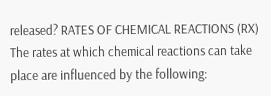released? RATES OF CHEMICAL REACTIONS (RX) The rates at which chemical reactions can take place are influenced by the following: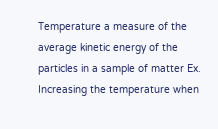Temperature a measure of the average kinetic energy of the particles in a sample of matter Ex. Increasing the temperature when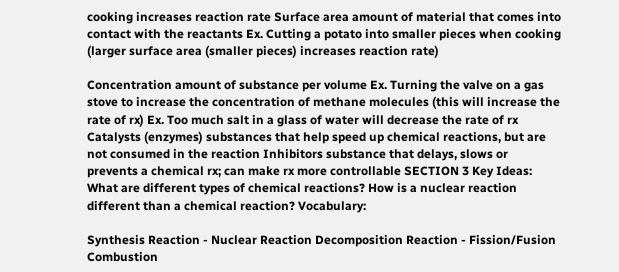cooking increases reaction rate Surface area amount of material that comes into contact with the reactants Ex. Cutting a potato into smaller pieces when cooking (larger surface area (smaller pieces) increases reaction rate)

Concentration amount of substance per volume Ex. Turning the valve on a gas stove to increase the concentration of methane molecules (this will increase the rate of rx) Ex. Too much salt in a glass of water will decrease the rate of rx Catalysts (enzymes) substances that help speed up chemical reactions, but are not consumed in the reaction Inhibitors substance that delays, slows or prevents a chemical rx; can make rx more controllable SECTION 3 Key Ideas: What are different types of chemical reactions? How is a nuclear reaction different than a chemical reaction? Vocabulary:

Synthesis Reaction - Nuclear Reaction Decomposition Reaction - Fission/Fusion Combustion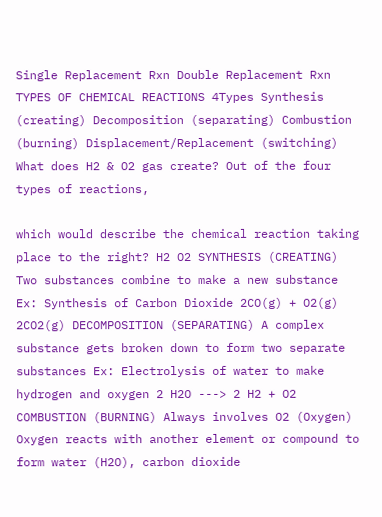Single Replacement Rxn Double Replacement Rxn TYPES OF CHEMICAL REACTIONS 4Types Synthesis (creating) Decomposition (separating) Combustion (burning) Displacement/Replacement (switching) What does H2 & O2 gas create? Out of the four types of reactions,

which would describe the chemical reaction taking place to the right? H2 O2 SYNTHESIS (CREATING) Two substances combine to make a new substance Ex: Synthesis of Carbon Dioxide 2CO(g) + O2(g) 2CO2(g) DECOMPOSITION (SEPARATING) A complex substance gets broken down to form two separate substances Ex: Electrolysis of water to make hydrogen and oxygen 2 H2O ---> 2 H2 + O2 COMBUSTION (BURNING) Always involves O2 (Oxygen) Oxygen reacts with another element or compound to form water (H2O), carbon dioxide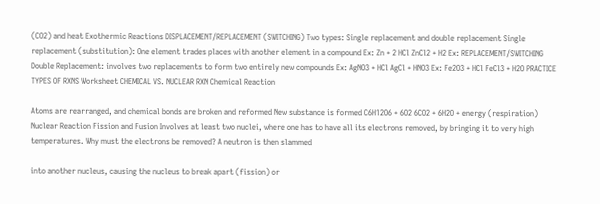(CO2) and heat Exothermic Reactions DISPLACEMENT/REPLACEMENT (SWITCHING) Two types: Single replacement and double replacement Single replacement (substitution): One element trades places with another element in a compound Ex: Zn + 2 HCl ZnCl2 + H2 Ex: REPLACEMENT/SWITCHING Double Replacement: involves two replacements to form two entirely new compounds Ex: AgNO3 + HCl AgCl + HNO3 Ex: Fe2O3 + HCl FeCl3 + H2O PRACTICE TYPES OF RXNS Worksheet CHEMICAL VS. NUCLEAR RXN Chemical Reaction

Atoms are rearranged, and chemical bonds are broken and reformed New substance is formed C6H12O6 + 6O2 6CO2 + 6H2O + energy (respiration) Nuclear Reaction Fission and Fusion Involves at least two nuclei, where one has to have all its electrons removed, by bringing it to very high temperatures. Why must the electrons be removed? A neutron is then slammed

into another nucleus, causing the nucleus to break apart (fission) or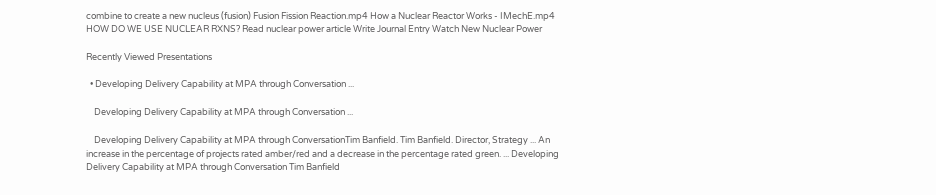combine to create a new nucleus (fusion) Fusion Fission Reaction.mp4 How a Nuclear Reactor Works - IMechE.mp4 HOW DO WE USE NUCLEAR RXNS? Read nuclear power article Write Journal Entry Watch New Nuclear Power

Recently Viewed Presentations

  • Developing Delivery Capability at MPA through Conversation ...

    Developing Delivery Capability at MPA through Conversation ...

    Developing Delivery Capability at MPA through ConversationTim Banfield. Tim Banfield. Director, Strategy ... An increase in the percentage of projects rated amber/red and a decrease in the percentage rated green. ... Developing Delivery Capability at MPA through Conversation Tim Banfield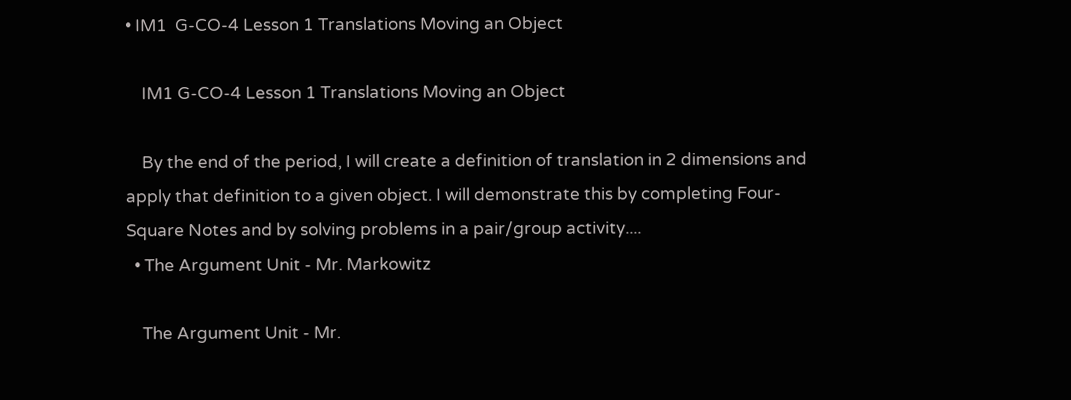• IM1  G-CO-4 Lesson 1 Translations Moving an Object

    IM1 G-CO-4 Lesson 1 Translations Moving an Object

    By the end of the period, I will create a definition of translation in 2 dimensions and apply that definition to a given object. I will demonstrate this by completing Four-Square Notes and by solving problems in a pair/group activity....
  • The Argument Unit - Mr. Markowitz

    The Argument Unit - Mr.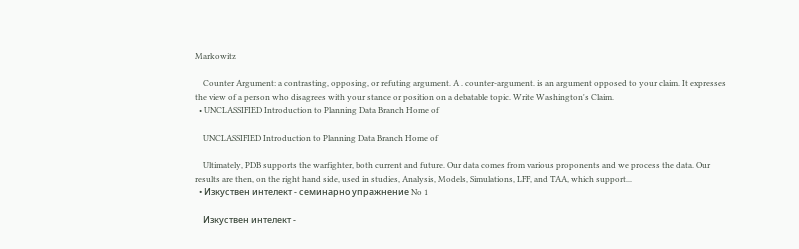Markowitz

    Counter Argument: a contrasting, opposing, or refuting argument. A . counter-argument. is an argument opposed to your claim. It expresses the view of a person who disagrees with your stance or position on a debatable topic. Write Washington's Claim.
  • UNCLASSIFIED Introduction to Planning Data Branch Home of

    UNCLASSIFIED Introduction to Planning Data Branch Home of

    Ultimately, PDB supports the warfighter, both current and future. Our data comes from various proponents and we process the data. Our results are then, on the right hand side, used in studies, Analysis, Models, Simulations, LFF, and TAA, which support...
  • Изкуствен интелект - семинарно упражнение No 1

    Изкуствен интелект -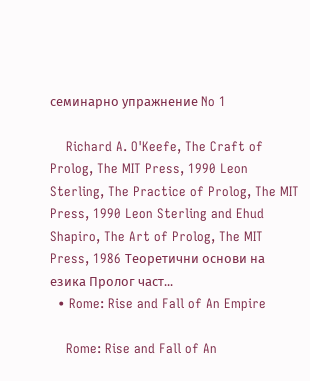семинарно упражнение No 1

    Richard A. O'Keefe, The Craft of Prolog, The MIT Press, 1990 Leon Sterling, The Practice of Prolog, The MIT Press, 1990 Leon Sterling and Ehud Shapiro, The Art of Prolog, The MIT Press, 1986 Теоретични основи на езика Пролог част...
  • Rome: Rise and Fall of An Empire

    Rome: Rise and Fall of An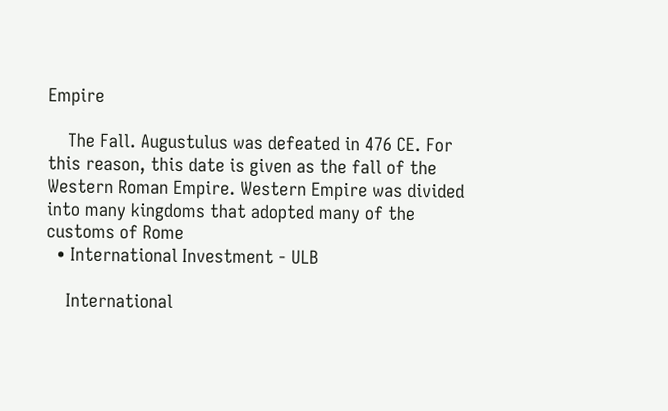Empire

    The Fall. Augustulus was defeated in 476 CE. For this reason, this date is given as the fall of the Western Roman Empire. Western Empire was divided into many kingdoms that adopted many of the customs of Rome
  • International Investment - ULB

    International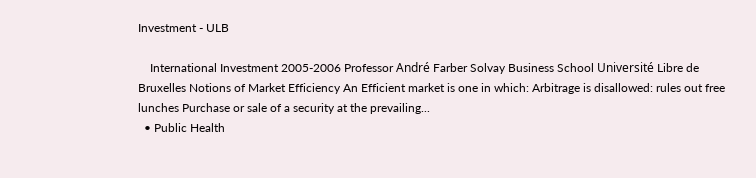Investment - ULB

    International Investment 2005-2006 Professor André Farber Solvay Business School Université Libre de Bruxelles Notions of Market Efficiency An Efficient market is one in which: Arbitrage is disallowed: rules out free lunches Purchase or sale of a security at the prevailing...
  • Public Health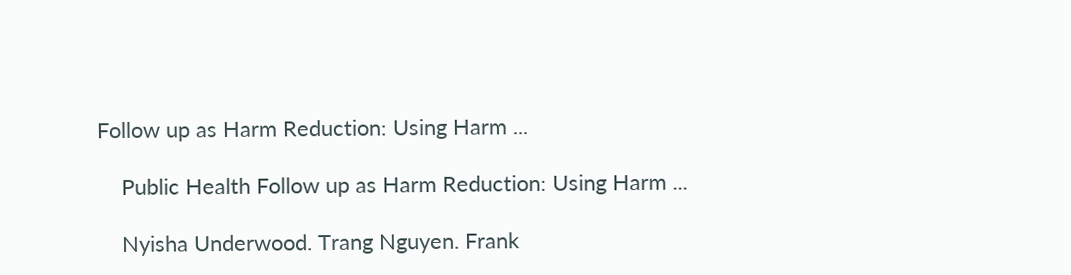Follow up as Harm Reduction: Using Harm ...

    Public Health Follow up as Harm Reduction: Using Harm ...

    Nyisha Underwood. Trang Nguyen. Frank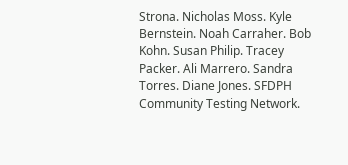Strona. Nicholas Moss. Kyle Bernstein. Noah Carraher. Bob Kohn. Susan Philip. Tracey Packer. Ali Marrero. Sandra Torres. Diane Jones. SFDPH Community Testing Network.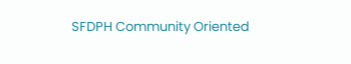SFDPH Community Oriented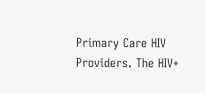Primary Care HIV Providers. The HIV+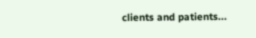clients and patients...